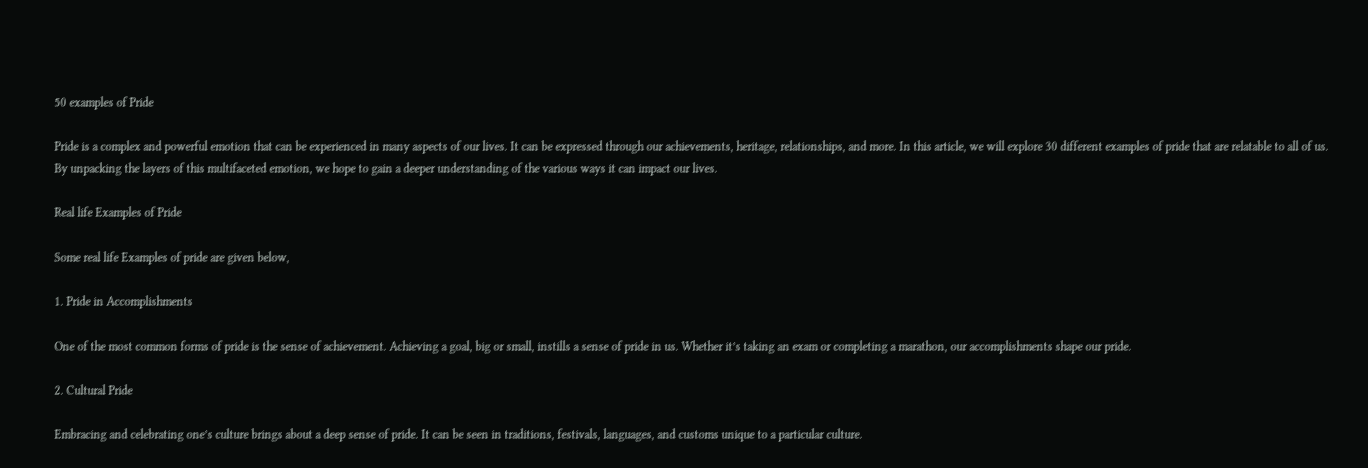50 examples of Pride

Pride is a complex and powerful emotion that can be experienced in many aspects of our lives. It can be expressed through our achievements, heritage, relationships, and more. In this article, we will explore 30 different examples of pride that are relatable to all of us. By unpacking the layers of this multifaceted emotion, we hope to gain a deeper understanding of the various ways it can impact our lives.

Real life Examples of Pride

Some real life Examples of pride are given below,

1. Pride in Accomplishments

One of the most common forms of pride is the sense of achievement. Achieving a goal, big or small, instills a sense of pride in us. Whether it’s taking an exam or completing a marathon, our accomplishments shape our pride.

2. Cultural Pride

Embracing and celebrating one’s culture brings about a deep sense of pride. It can be seen in traditions, festivals, languages, and customs unique to a particular culture.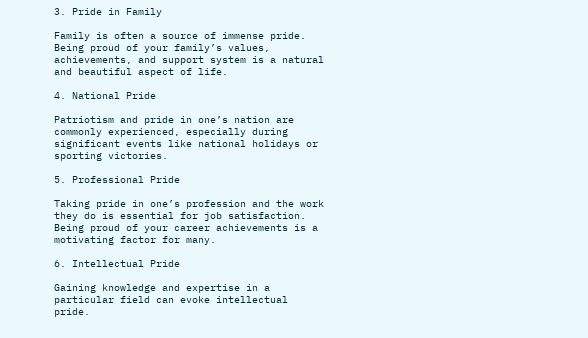3. Pride in Family

Family is often a source of immense pride. Being proud of your family’s values, achievements, and support system is a natural and beautiful aspect of life.

4. National Pride

Patriotism and pride in one’s nation are commonly experienced, especially during significant events like national holidays or sporting victories.

5. Professional Pride

Taking pride in one’s profession and the work they do is essential for job satisfaction. Being proud of your career achievements is a motivating factor for many.

6. Intellectual Pride

Gaining knowledge and expertise in a particular field can evoke intellectual pride.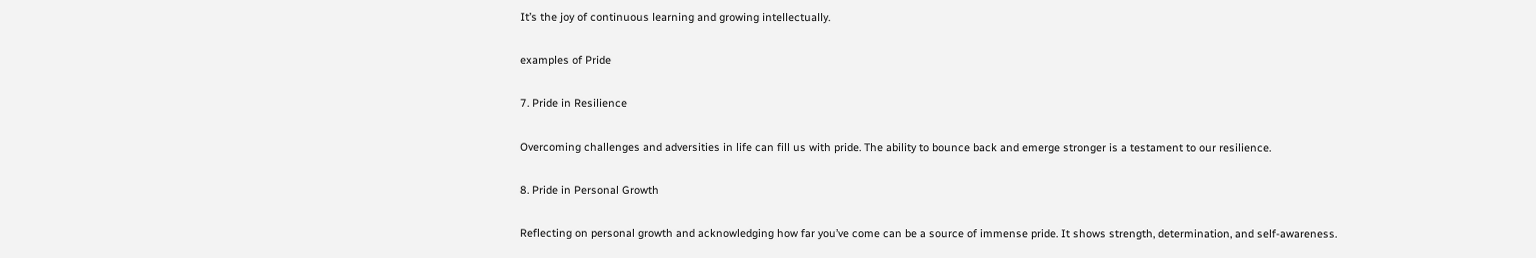It’s the joy of continuous learning and growing intellectually.

examples of Pride

7. Pride in Resilience

Overcoming challenges and adversities in life can fill us with pride. The ability to bounce back and emerge stronger is a testament to our resilience.

8. Pride in Personal Growth

Reflecting on personal growth and acknowledging how far you’ve come can be a source of immense pride. It shows strength, determination, and self-awareness.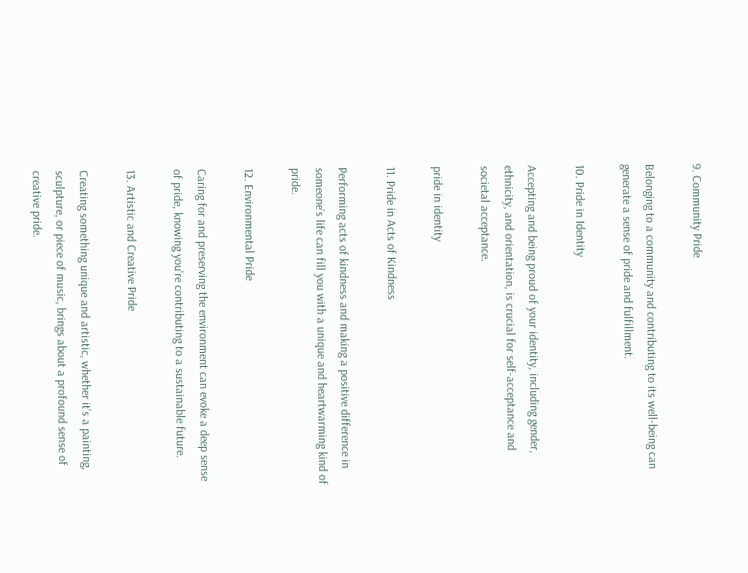9. Community Pride

Belonging to a community and contributing to its well-being can generate a sense of pride and fulfillment.

10. Pride in Identity

Accepting and being proud of your identity, including gender, ethnicity, and orientation, is crucial for self-acceptance and societal acceptance.

pride in identity

11. Pride in Acts of Kindness

Performing acts of kindness and making a positive difference in someone’s life can fill you with a unique and heartwarming kind of pride.

12. Environmental Pride

Caring for and preserving the environment can evoke a deep sense of pride, knowing you’re contributing to a sustainable future.

13. Artistic and Creative Pride

Creating something unique and artistic, whether it’s a painting, sculpture, or piece of music, brings about a profound sense of creative pride.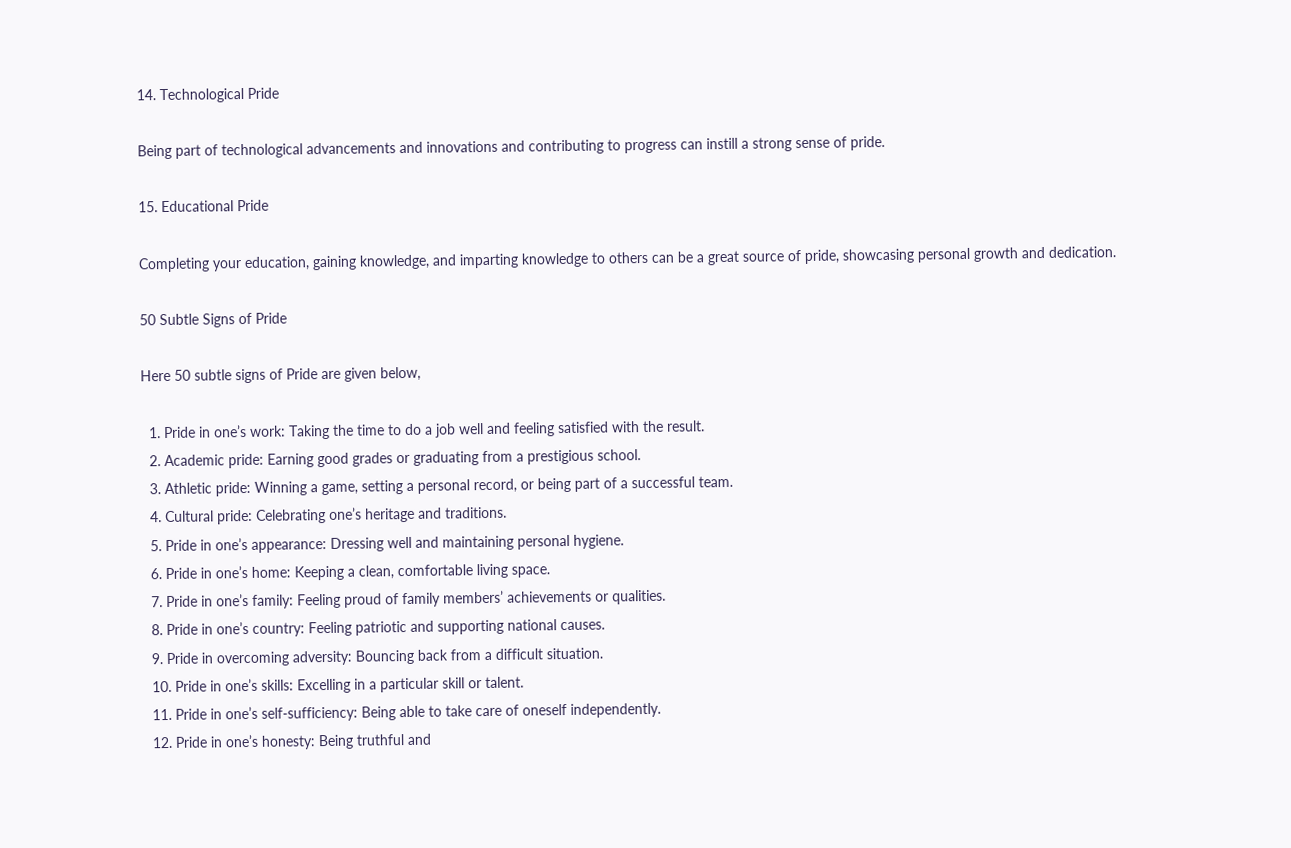14. Technological Pride

Being part of technological advancements and innovations and contributing to progress can instill a strong sense of pride.

15. Educational Pride

Completing your education, gaining knowledge, and imparting knowledge to others can be a great source of pride, showcasing personal growth and dedication.

50 Subtle Signs of Pride

Here 50 subtle signs of Pride are given below,

  1. Pride in one’s work: Taking the time to do a job well and feeling satisfied with the result.
  2. Academic pride: Earning good grades or graduating from a prestigious school.
  3. Athletic pride: Winning a game, setting a personal record, or being part of a successful team.
  4. Cultural pride: Celebrating one’s heritage and traditions.
  5. Pride in one’s appearance: Dressing well and maintaining personal hygiene.
  6. Pride in one’s home: Keeping a clean, comfortable living space.
  7. Pride in one’s family: Feeling proud of family members’ achievements or qualities.
  8. Pride in one’s country: Feeling patriotic and supporting national causes.
  9. Pride in overcoming adversity: Bouncing back from a difficult situation.
  10. Pride in one’s skills: Excelling in a particular skill or talent.
  11. Pride in one’s self-sufficiency: Being able to take care of oneself independently.
  12. Pride in one’s honesty: Being truthful and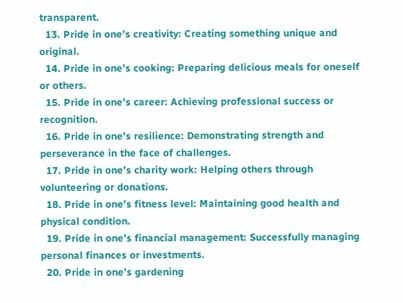transparent.
  13. Pride in one’s creativity: Creating something unique and original.
  14. Pride in one’s cooking: Preparing delicious meals for oneself or others.
  15. Pride in one’s career: Achieving professional success or recognition.
  16. Pride in one’s resilience: Demonstrating strength and perseverance in the face of challenges.
  17. Pride in one’s charity work: Helping others through volunteering or donations.
  18. Pride in one’s fitness level: Maintaining good health and physical condition.
  19. Pride in one’s financial management: Successfully managing personal finances or investments.
  20. Pride in one’s gardening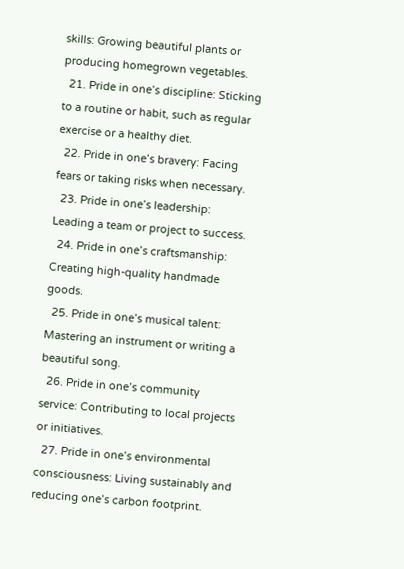skills: Growing beautiful plants or producing homegrown vegetables.
  21. Pride in one’s discipline: Sticking to a routine or habit, such as regular exercise or a healthy diet.
  22. Pride in one’s bravery: Facing fears or taking risks when necessary.
  23. Pride in one’s leadership: Leading a team or project to success.
  24. Pride in one’s craftsmanship: Creating high-quality handmade goods.
  25. Pride in one’s musical talent: Mastering an instrument or writing a beautiful song.
  26. Pride in one’s community service: Contributing to local projects or initiatives.
  27. Pride in one’s environmental consciousness: Living sustainably and reducing one’s carbon footprint.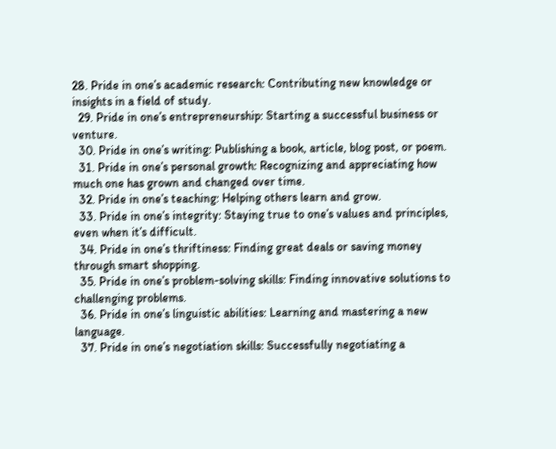28. Pride in one’s academic research: Contributing new knowledge or insights in a field of study.
  29. Pride in one’s entrepreneurship: Starting a successful business or venture.
  30. Pride in one’s writing: Publishing a book, article, blog post, or poem.
  31. Pride in one’s personal growth: Recognizing and appreciating how much one has grown and changed over time.
  32. Pride in one’s teaching: Helping others learn and grow.
  33. Pride in one’s integrity: Staying true to one’s values and principles, even when it’s difficult.
  34. Pride in one’s thriftiness: Finding great deals or saving money through smart shopping.
  35. Pride in one’s problem-solving skills: Finding innovative solutions to challenging problems.
  36. Pride in one’s linguistic abilities: Learning and mastering a new language.
  37. Pride in one’s negotiation skills: Successfully negotiating a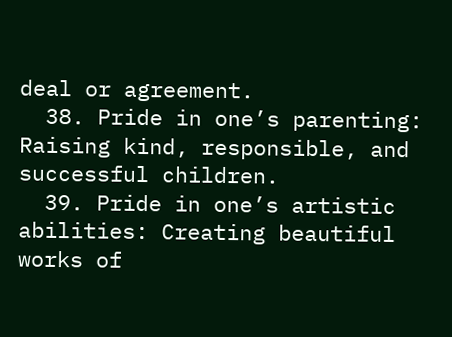deal or agreement.
  38. Pride in one’s parenting: Raising kind, responsible, and successful children.
  39. Pride in one’s artistic abilities: Creating beautiful works of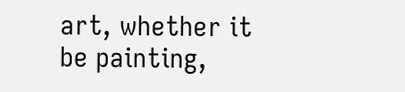art, whether it be painting,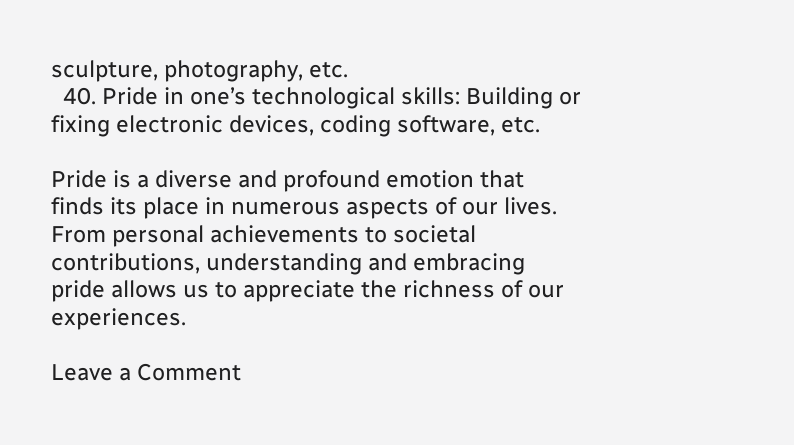sculpture, photography, etc.
  40. Pride in one’s technological skills: Building or fixing electronic devices, coding software, etc.

Pride is a diverse and profound emotion that finds its place in numerous aspects of our lives. From personal achievements to societal contributions, understanding and embracing pride allows us to appreciate the richness of our experiences.

Leave a Comment